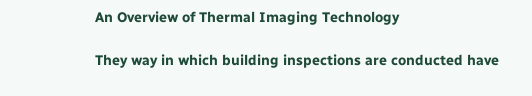An Overview of Thermal Imaging Technology

They way in which building inspections are conducted have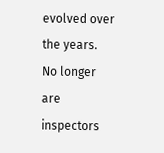evolved over the years. No longer are inspectors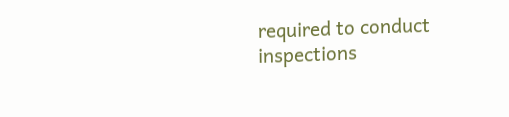required to conduct inspections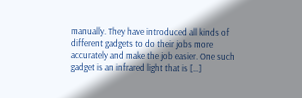manually. They have introduced all kinds of different gadgets to do their jobs more accurately and make the job easier. One such gadget is an infrared light that is […]